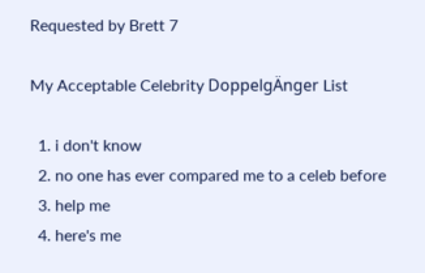Requested by Brett 7

My Acceptable Celebrity DoppelgÄnger List

  1. i don't know
  2. no one has ever compared me to a celeb before
  3. help me
  4. here's me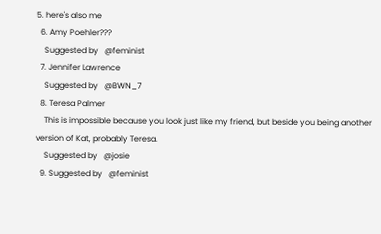5. here's also me
  6. Amy Poehler???
    Suggested by   @feminist
  7. Jennifer Lawrence
    Suggested by   @BWN_7
  8. Teresa Palmer
    This is impossible because you look just like my friend, but beside you being another version of Kat, probably Teresa.
    Suggested by   @josie
  9. Suggested by   @feminist